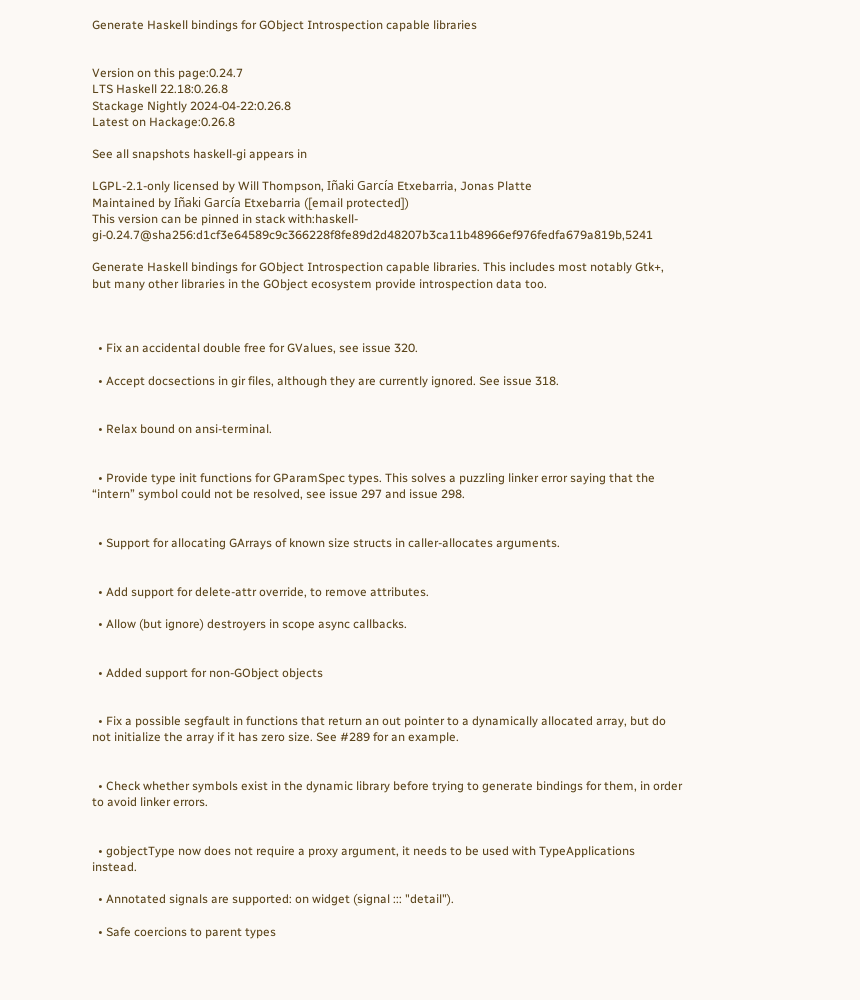Generate Haskell bindings for GObject Introspection capable libraries


Version on this page:0.24.7
LTS Haskell 22.18:0.26.8
Stackage Nightly 2024-04-22:0.26.8
Latest on Hackage:0.26.8

See all snapshots haskell-gi appears in

LGPL-2.1-only licensed by Will Thompson, Iñaki García Etxebarria, Jonas Platte
Maintained by Iñaki García Etxebarria ([email protected])
This version can be pinned in stack with:haskell-gi-0.24.7@sha256:d1cf3e64589c9c366228f8fe89d2d48207b3ca11b48966ef976fedfa679a819b,5241

Generate Haskell bindings for GObject Introspection capable libraries. This includes most notably Gtk+, but many other libraries in the GObject ecosystem provide introspection data too.



  • Fix an accidental double free for GValues, see issue 320.

  • Accept docsections in gir files, although they are currently ignored. See issue 318.


  • Relax bound on ansi-terminal.


  • Provide type init functions for GParamSpec types. This solves a puzzling linker error saying that the “intern” symbol could not be resolved, see issue 297 and issue 298.


  • Support for allocating GArrays of known size structs in caller-allocates arguments.


  • Add support for delete-attr override, to remove attributes.

  • Allow (but ignore) destroyers in scope async callbacks.


  • Added support for non-GObject objects


  • Fix a possible segfault in functions that return an out pointer to a dynamically allocated array, but do not initialize the array if it has zero size. See #289 for an example.


  • Check whether symbols exist in the dynamic library before trying to generate bindings for them, in order to avoid linker errors.


  • gobjectType now does not require a proxy argument, it needs to be used with TypeApplications instead.

  • Annotated signals are supported: on widget (signal ::: "detail").

  • Safe coercions to parent types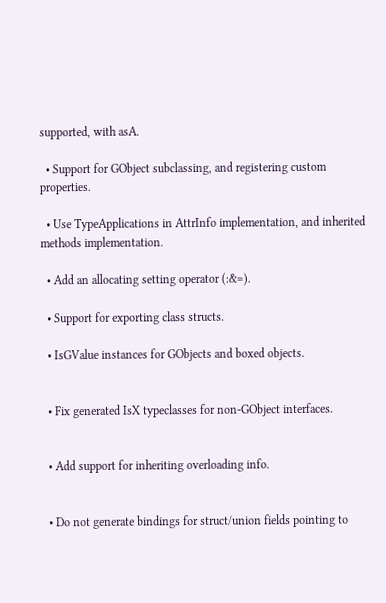supported, with asA.

  • Support for GObject subclassing, and registering custom properties.

  • Use TypeApplications in AttrInfo implementation, and inherited methods implementation.

  • Add an allocating setting operator (:&=).

  • Support for exporting class structs.

  • IsGValue instances for GObjects and boxed objects.


  • Fix generated IsX typeclasses for non-GObject interfaces.


  • Add support for inheriting overloading info.


  • Do not generate bindings for struct/union fields pointing to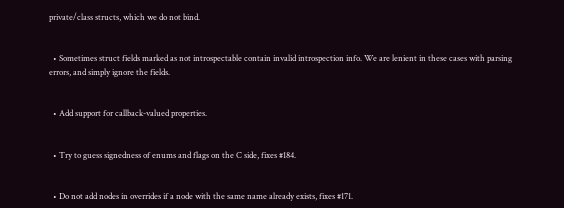private/class structs, which we do not bind.


  • Sometimes struct fields marked as not introspectable contain invalid introspection info. We are lenient in these cases with parsing errors, and simply ignore the fields.


  • Add support for callback-valued properties.


  • Try to guess signedness of enums and flags on the C side, fixes #184.


  • Do not add nodes in overrides if a node with the same name already exists, fixes #171.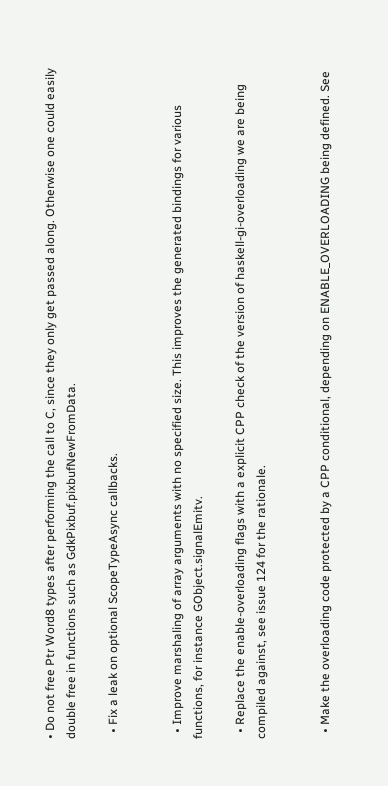• Do not free Ptr Word8 types after performing the call to C, since they only get passed along. Otherwise one could easily double free in functions such as GdkPixbuf.pixbufNewFromData.

  • Fix a leak on optional ScopeTypeAsync callbacks.


  • Improve marshaling of array arguments with no specified size. This improves the generated bindings for various functions, for instance GObject.signalEmitv.

  • Replace the enable-overloading flags with a explicit CPP check of the version of haskell-gi-overloading we are being compiled against, see issue 124 for the rationale.


  • Make the overloading code protected by a CPP conditional, depending on ENABLE_OVERLOADING being defined. See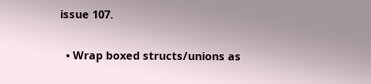issue 107.

  • Wrap boxed structs/unions as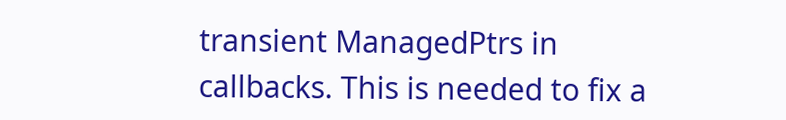transient ManagedPtrs in callbacks. This is needed to fix a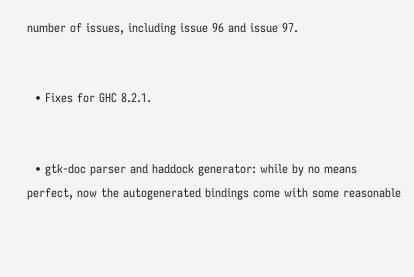number of issues, including issue 96 and issue 97.


  • Fixes for GHC 8.2.1.


  • gtk-doc parser and haddock generator: while by no means perfect, now the autogenerated bindings come with some reasonable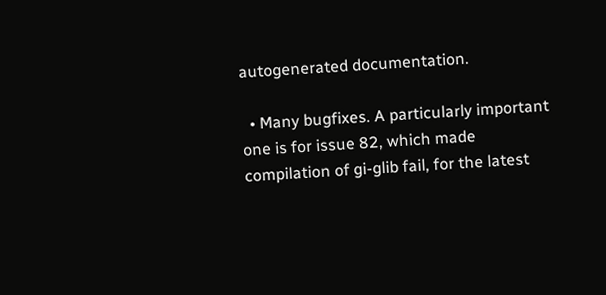autogenerated documentation.

  • Many bugfixes. A particularly important one is for issue 82, which made compilation of gi-glib fail, for the latest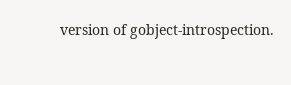version of gobject-introspection.